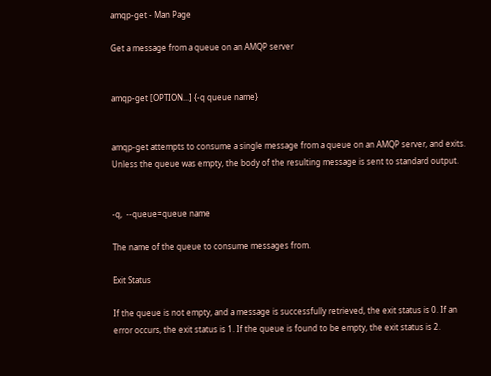amqp-get - Man Page

Get a message from a queue on an AMQP server


amqp-get [OPTION...] {-q queue name}


amqp-get attempts to consume a single message from a queue on an AMQP server, and exits. Unless the queue was empty, the body of the resulting message is sent to standard output.


-q,  --queue=queue name

The name of the queue to consume messages from.

Exit Status

If the queue is not empty, and a message is successfully retrieved, the exit status is 0. If an error occurs, the exit status is 1. If the queue is found to be empty, the exit status is 2.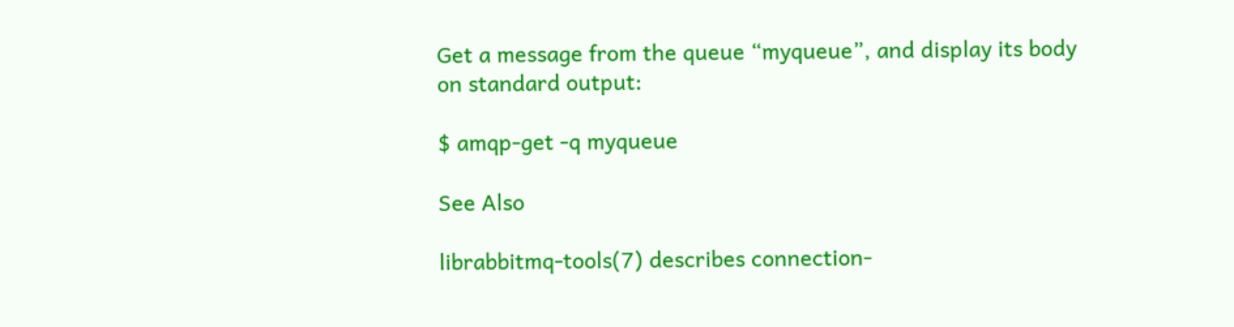Get a message from the queue “myqueue”, and display its body on standard output:

$ amqp-get -q myqueue

See Also

librabbitmq-tools(7) describes connection-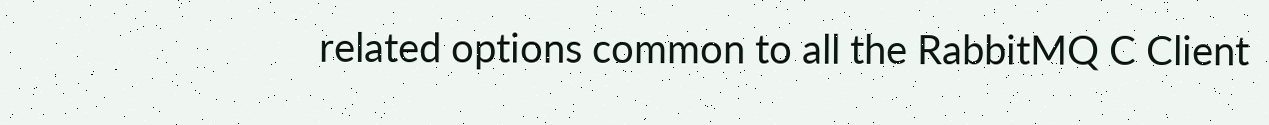related options common to all the RabbitMQ C Client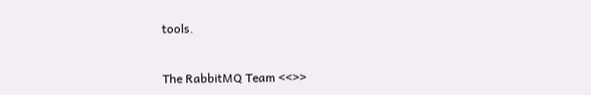tools.


The RabbitMQ Team <<>>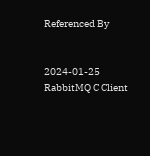Referenced By


2024-01-25 RabbitMQ C Client